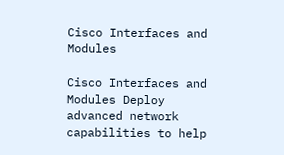Cisco Interfaces and Modules

Cisco Interfaces and Modules Deploy advanced network capabilities to help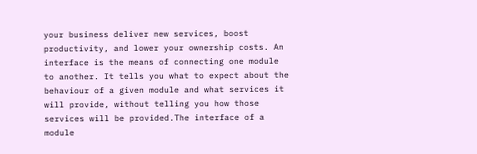your business deliver new services, boost productivity, and lower your ownership costs. An interface is the means of connecting one module to another. It tells you what to expect about the behaviour of a given module and what services it will provide, without telling you how those services will be provided.The interface of a module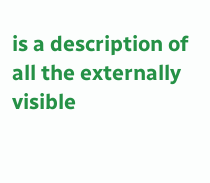is a description of all the externally visible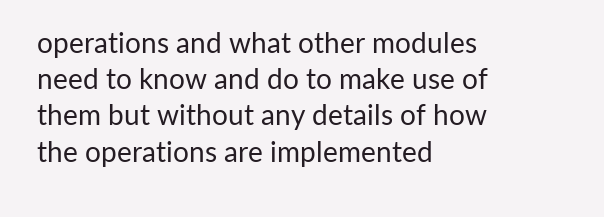operations and what other modules need to know and do to make use of them but without any details of how the operations are implemented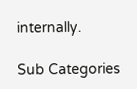internally.

Sub Categories